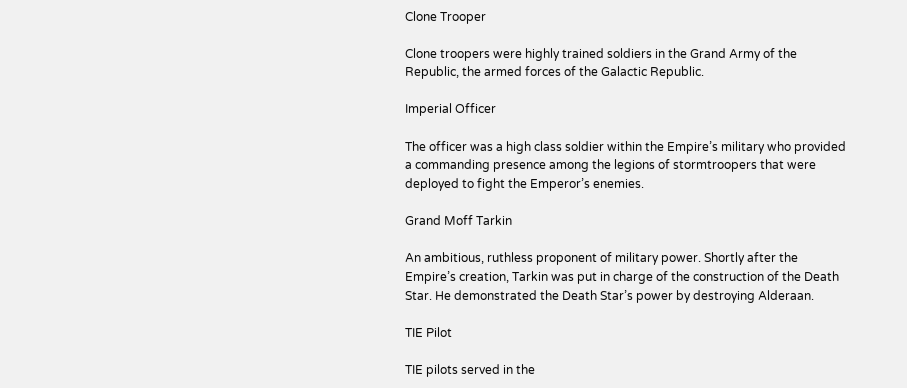Clone Trooper

Clone troopers were highly trained soldiers in the Grand Army of the Republic, the armed forces of the Galactic Republic.

Imperial Officer

The officer was a high class soldier within the Empire’s military who provided a commanding presence among the legions of stormtroopers that were deployed to fight the Emperor’s enemies.

Grand Moff Tarkin

An ambitious, ruthless proponent of military power. Shortly after the Empire’s creation, Tarkin was put in charge of the construction of the Death Star. He demonstrated the Death Star’s power by destroying Alderaan.

TIE Pilot

TIE pilots served in the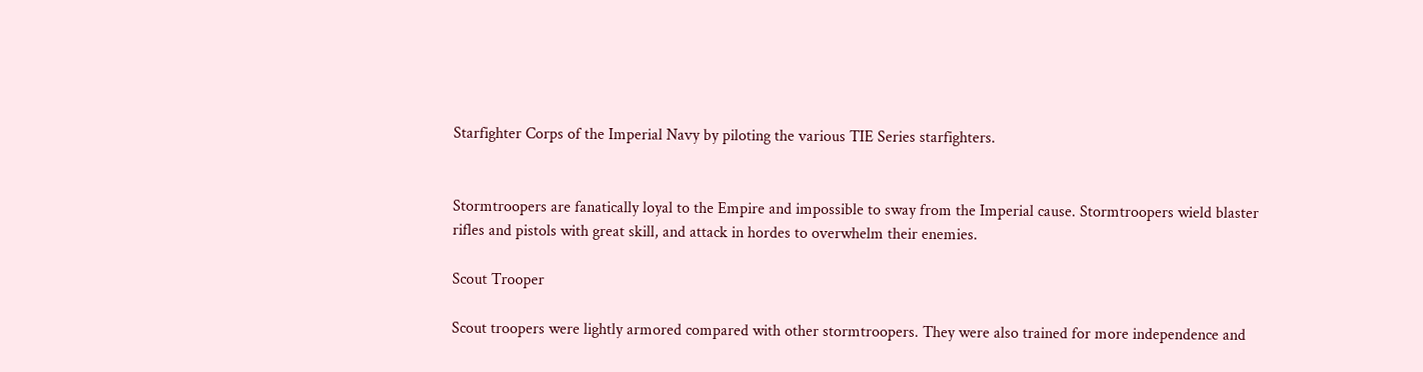Starfighter Corps of the Imperial Navy by piloting the various TIE Series starfighters.


Stormtroopers are fanatically loyal to the Empire and impossible to sway from the Imperial cause. Stormtroopers wield blaster rifles and pistols with great skill, and attack in hordes to overwhelm their enemies.

Scout Trooper

Scout troopers were lightly armored compared with other stormtroopers. They were also trained for more independence and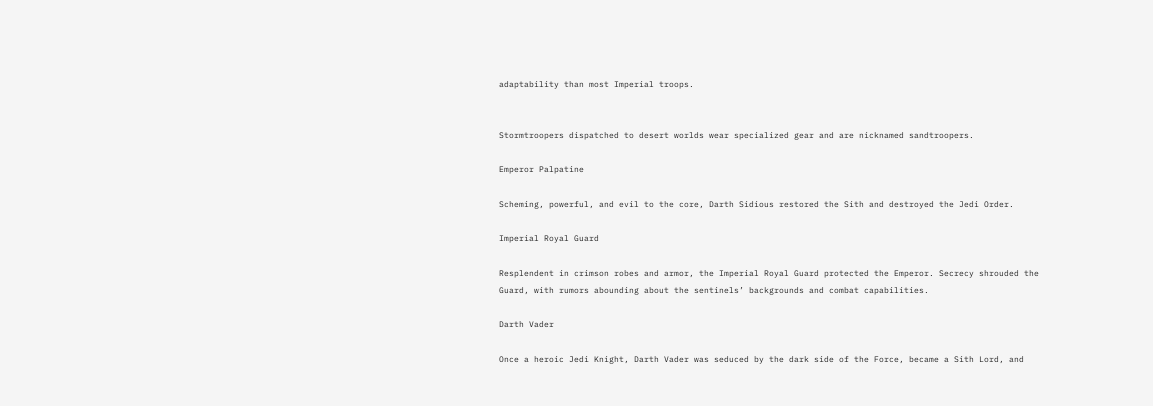adaptability than most Imperial troops.


Stormtroopers dispatched to desert worlds wear specialized gear and are nicknamed sandtroopers.

Emperor Palpatine

Scheming, powerful, and evil to the core, Darth Sidious restored the Sith and destroyed the Jedi Order.

Imperial Royal Guard

Resplendent in crimson robes and armor, the Imperial Royal Guard protected the Emperor. Secrecy shrouded the Guard, with rumors abounding about the sentinels’ backgrounds and combat capabilities.

Darth Vader

Once a heroic Jedi Knight, Darth Vader was seduced by the dark side of the Force, became a Sith Lord, and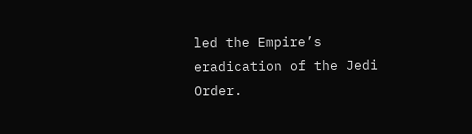led the Empire’s eradication of the Jedi Order.